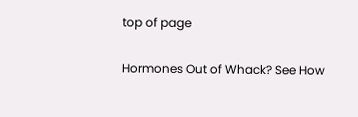top of page

Hormones Out of Whack? See How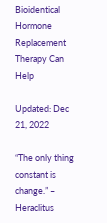Bioidentical Hormone Replacement Therapy Can Help

Updated: Dec 21, 2022

“The only thing constant is change.” – Heraclitus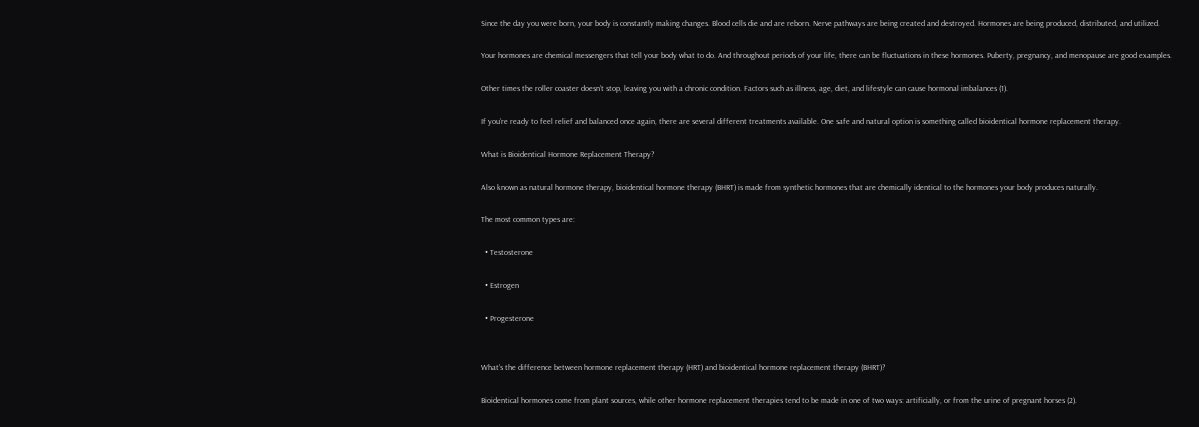Since the day you were born, your body is constantly making changes. Blood cells die and are reborn. Nerve pathways are being created and destroyed. Hormones are being produced, distributed, and utilized.

Your hormones are chemical messengers that tell your body what to do. And throughout periods of your life, there can be fluctuations in these hormones. Puberty, pregnancy, and menopause are good examples.

Other times the roller coaster doesn’t stop, leaving you with a chronic condition. Factors such as illness, age, diet, and lifestyle can cause hormonal imbalances (1).

If you’re ready to feel relief and balanced once again, there are several different treatments available. One safe and natural option is something called bioidentical hormone replacement therapy.

What is Bioidentical Hormone Replacement Therapy?

Also known as natural hormone therapy, bioidentical hormone therapy (BHRT) is made from synthetic hormones that are chemically identical to the hormones your body produces naturally.

The most common types are:

  • Testosterone

  • Estrogen

  • Progesterone


What’s the difference between hormone replacement therapy (HRT) and bioidentical hormone replacement therapy (BHRT)?

Bioidentical hormones come from plant sources, while other hormone replacement therapies tend to be made in one of two ways: artificially, or from the urine of pregnant horses (2).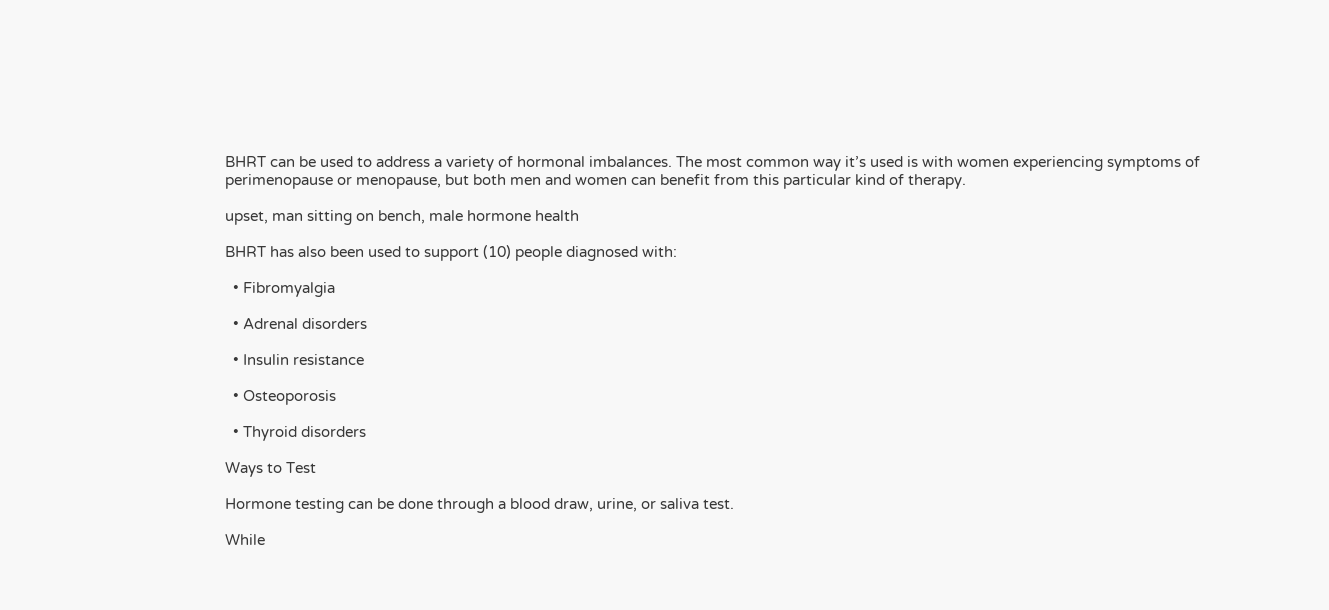BHRT can be used to address a variety of hormonal imbalances. The most common way it’s used is with women experiencing symptoms of perimenopause or menopause, but both men and women can benefit from this particular kind of therapy.

upset, man sitting on bench, male hormone health

BHRT has also been used to support (10) people diagnosed with:

  • Fibromyalgia

  • Adrenal disorders

  • Insulin resistance

  • Osteoporosis

  • Thyroid disorders

Ways to Test

Hormone testing can be done through a blood draw, urine, or saliva test.

While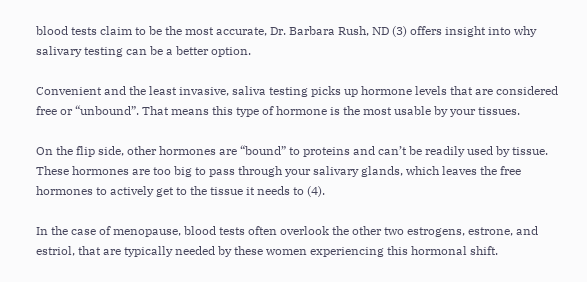blood tests claim to be the most accurate, Dr. Barbara Rush, ND (3) offers insight into why salivary testing can be a better option.

Convenient and the least invasive, saliva testing picks up hormone levels that are considered free or “unbound”. That means this type of hormone is the most usable by your tissues.

On the flip side, other hormones are “bound” to proteins and can’t be readily used by tissue. These hormones are too big to pass through your salivary glands, which leaves the free hormones to actively get to the tissue it needs to (4).

In the case of menopause, blood tests often overlook the other two estrogens, estrone, and estriol, that are typically needed by these women experiencing this hormonal shift.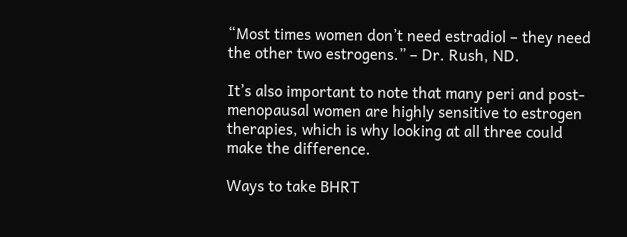“Most times women don’t need estradiol – they need the other two estrogens.” – Dr. Rush, ND.

It’s also important to note that many peri and post-menopausal women are highly sensitive to estrogen therapies, which is why looking at all three could make the difference.

Ways to take BHRT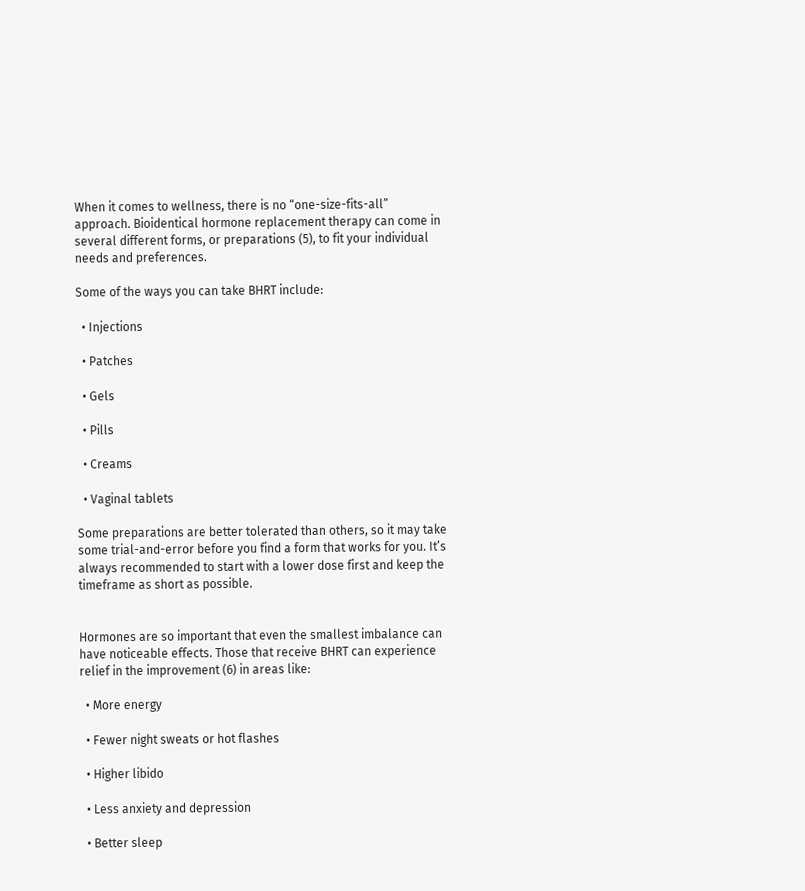When it comes to wellness, there is no “one-size-fits-all” approach. Bioidentical hormone replacement therapy can come in several different forms, or preparations (5), to fit your individual needs and preferences.

Some of the ways you can take BHRT include:

  • Injections

  • Patches

  • Gels

  • Pills

  • Creams

  • Vaginal tablets

Some preparations are better tolerated than others, so it may take some trial-and-error before you find a form that works for you. It’s always recommended to start with a lower dose first and keep the timeframe as short as possible.


Hormones are so important that even the smallest imbalance can have noticeable effects. Those that receive BHRT can experience relief in the improvement (6) in areas like:

  • More energy

  • Fewer night sweats or hot flashes

  • Higher libido

  • Less anxiety and depression

  • Better sleep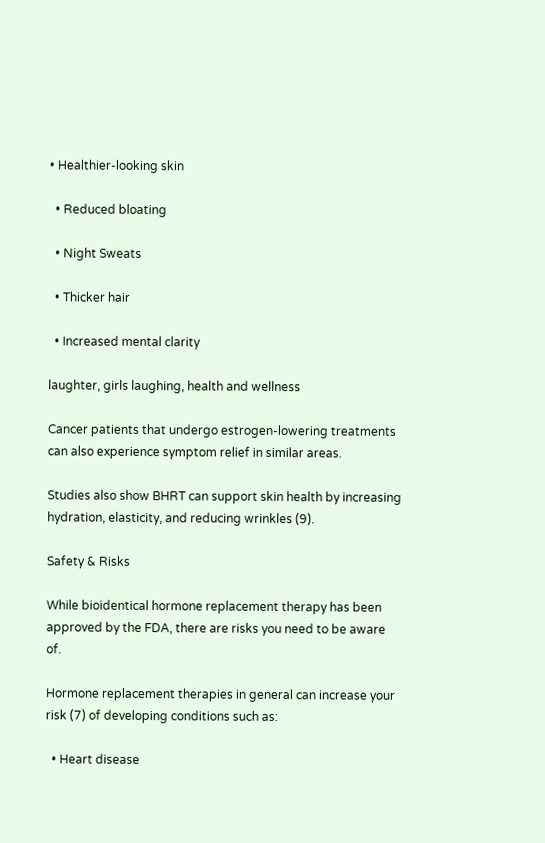• Healthier-looking skin

  • Reduced bloating

  • Night Sweats

  • Thicker hair

  • Increased mental clarity

laughter, girls laughing, health and wellness

Cancer patients that undergo estrogen-lowering treatments can also experience symptom relief in similar areas.

Studies also show BHRT can support skin health by increasing hydration, elasticity, and reducing wrinkles (9).

Safety & Risks

While bioidentical hormone replacement therapy has been approved by the FDA, there are risks you need to be aware of.

Hormone replacement therapies in general can increase your risk (7) of developing conditions such as:

  • Heart disease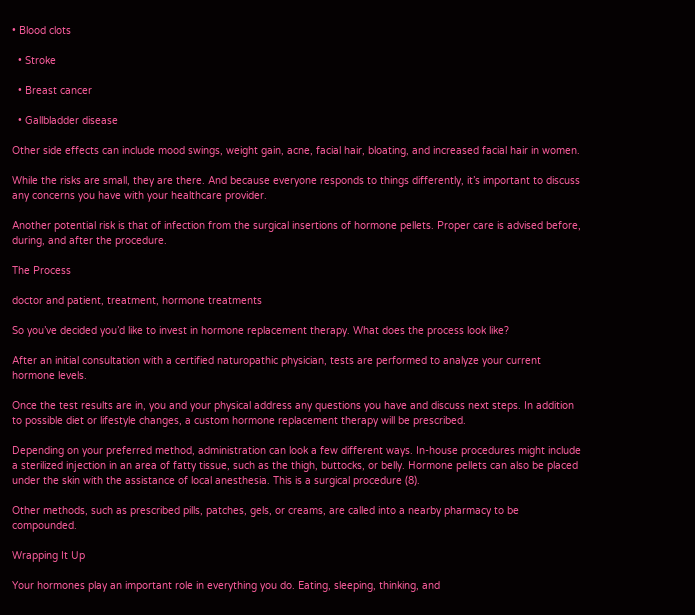• Blood clots

  • Stroke

  • Breast cancer

  • Gallbladder disease

Other side effects can include mood swings, weight gain, acne, facial hair, bloating, and increased facial hair in women.

While the risks are small, they are there. And because everyone responds to things differently, it’s important to discuss any concerns you have with your healthcare provider.

Another potential risk is that of infection from the surgical insertions of hormone pellets. Proper care is advised before, during, and after the procedure.

The Process

doctor and patient, treatment, hormone treatments

So you’ve decided you’d like to invest in hormone replacement therapy. What does the process look like?

After an initial consultation with a certified naturopathic physician, tests are performed to analyze your current hormone levels.

Once the test results are in, you and your physical address any questions you have and discuss next steps. In addition to possible diet or lifestyle changes, a custom hormone replacement therapy will be prescribed.

Depending on your preferred method, administration can look a few different ways. In-house procedures might include a sterilized injection in an area of fatty tissue, such as the thigh, buttocks, or belly. Hormone pellets can also be placed under the skin with the assistance of local anesthesia. This is a surgical procedure (8).

Other methods, such as prescribed pills, patches, gels, or creams, are called into a nearby pharmacy to be compounded.

Wrapping It Up

Your hormones play an important role in everything you do. Eating, sleeping, thinking, and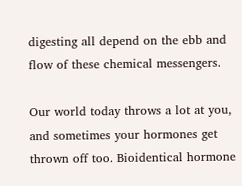digesting all depend on the ebb and flow of these chemical messengers.

Our world today throws a lot at you, and sometimes your hormones get thrown off too. Bioidentical hormone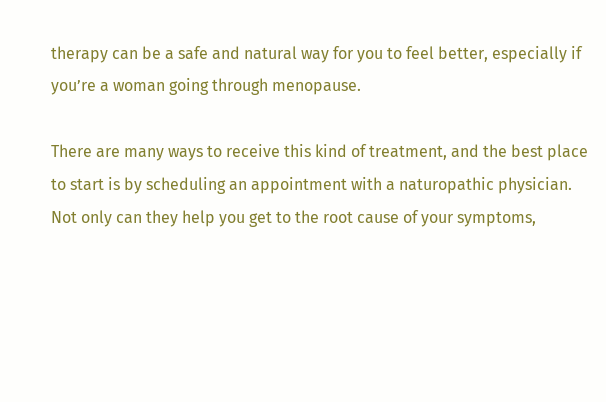therapy can be a safe and natural way for you to feel better, especially if you’re a woman going through menopause.

There are many ways to receive this kind of treatment, and the best place to start is by scheduling an appointment with a naturopathic physician. Not only can they help you get to the root cause of your symptoms,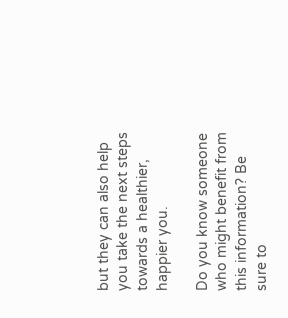but they can also help you take the next steps towards a healthier, happier you.

Do you know someone who might benefit from this information? Be sure to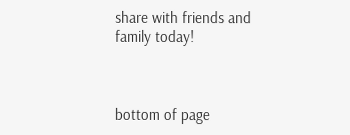share with friends and family today!



bottom of page